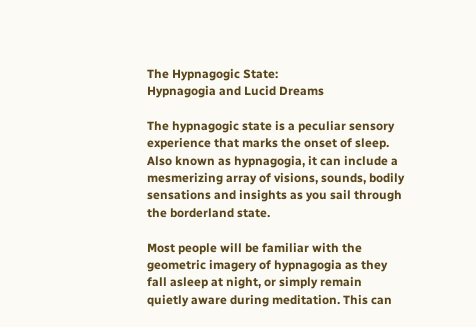The Hypnagogic State:
Hypnagogia and Lucid Dreams

The hypnagogic state is a peculiar sensory experience that marks the onset of sleep. Also known as hypnagogia, it can include a mesmerizing array of visions, sounds, bodily sensations and insights as you sail through the borderland state.

Most people will be familiar with the geometric imagery of hypnagogia as they fall asleep at night, or simply remain quietly aware during meditation. This can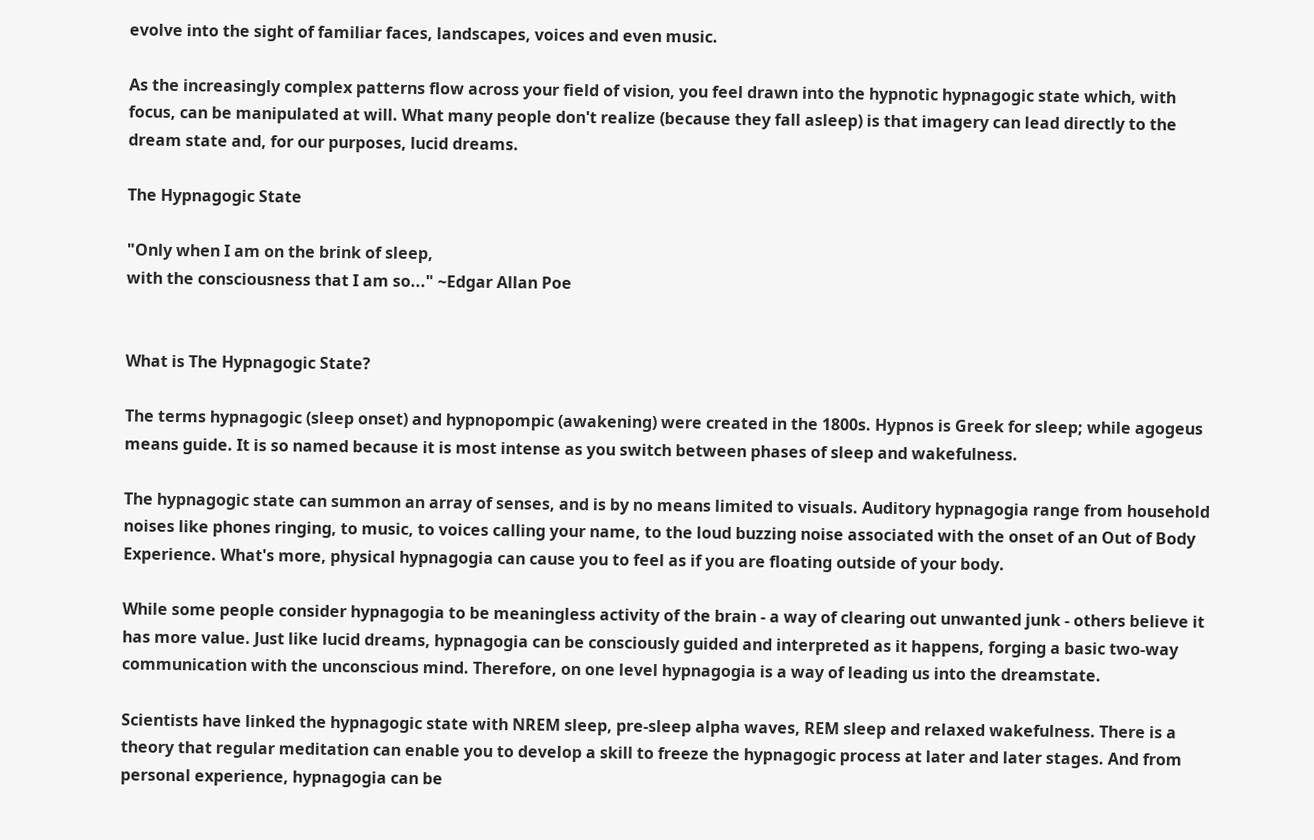evolve into the sight of familiar faces, landscapes, voices and even music.

As the increasingly complex patterns flow across your field of vision, you feel drawn into the hypnotic hypnagogic state which, with focus, can be manipulated at will. What many people don't realize (because they fall asleep) is that imagery can lead directly to the dream state and, for our purposes, lucid dreams.

The Hypnagogic State

"Only when I am on the brink of sleep,
with the consciousness that I am so..." ~Edgar Allan Poe


What is The Hypnagogic State?

The terms hypnagogic (sleep onset) and hypnopompic (awakening) were created in the 1800s. Hypnos is Greek for sleep; while agogeus means guide. It is so named because it is most intense as you switch between phases of sleep and wakefulness.

The hypnagogic state can summon an array of senses, and is by no means limited to visuals. Auditory hypnagogia range from household noises like phones ringing, to music, to voices calling your name, to the loud buzzing noise associated with the onset of an Out of Body Experience. What's more, physical hypnagogia can cause you to feel as if you are floating outside of your body.

While some people consider hypnagogia to be meaningless activity of the brain - a way of clearing out unwanted junk - others believe it has more value. Just like lucid dreams, hypnagogia can be consciously guided and interpreted as it happens, forging a basic two-way communication with the unconscious mind. Therefore, on one level hypnagogia is a way of leading us into the dreamstate.

Scientists have linked the hypnagogic state with NREM sleep, pre-sleep alpha waves, REM sleep and relaxed wakefulness. There is a theory that regular meditation can enable you to develop a skill to freeze the hypnagogic process at later and later stages. And from personal experience, hypnagogia can be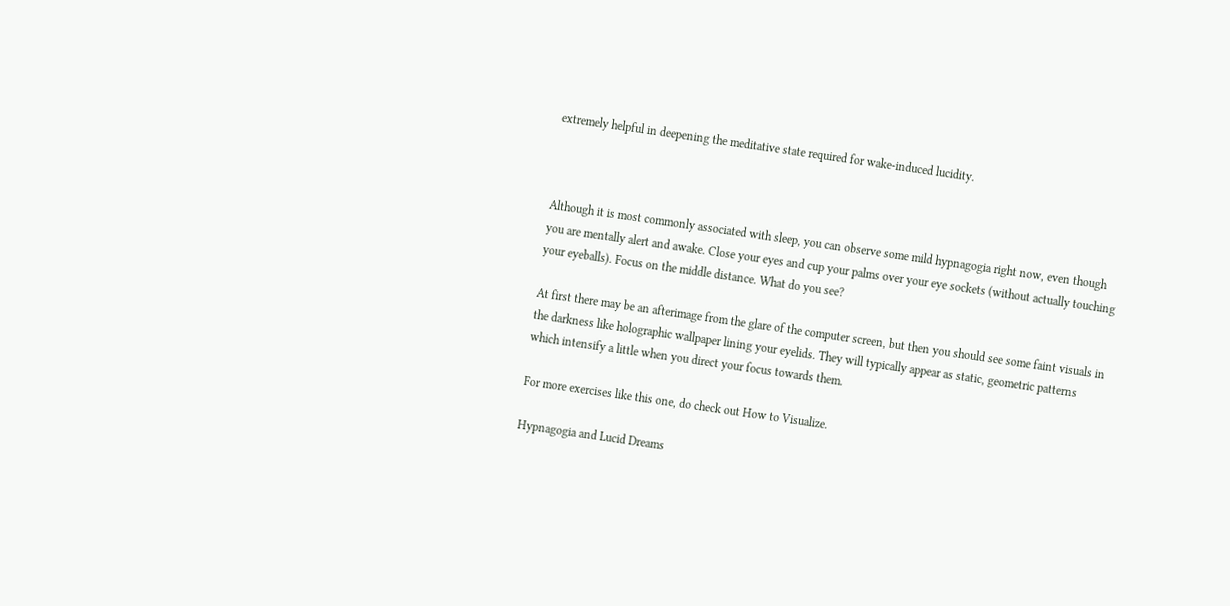extremely helpful in deepening the meditative state required for wake-induced lucidity.



Although it is most commonly associated with sleep, you can observe some mild hypnagogia right now, even though you are mentally alert and awake. Close your eyes and cup your palms over your eye sockets (without actually touching your eyeballs). Focus on the middle distance. What do you see?

At first there may be an afterimage from the glare of the computer screen, but then you should see some faint visuals in the darkness like holographic wallpaper lining your eyelids. They will typically appear as static, geometric patterns which intensify a little when you direct your focus towards them.

For more exercises like this one, do check out How to Visualize.

Hypnagogia and Lucid Dreams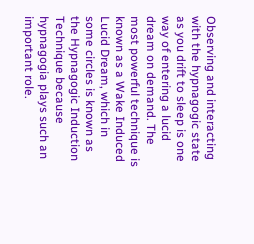Observing and interacting with the hypnagogic state as you drift to sleep is one way of entering a lucid dream on demand. The most powerful technique is known as a Wake Induced Lucid Dream, which in some circles is known as the Hypnagogic Induction Technique because hypnagogia plays such an important role.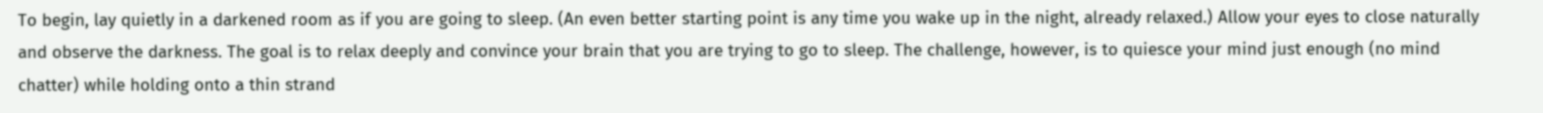To begin, lay quietly in a darkened room as if you are going to sleep. (An even better starting point is any time you wake up in the night, already relaxed.) Allow your eyes to close naturally and observe the darkness. The goal is to relax deeply and convince your brain that you are trying to go to sleep. The challenge, however, is to quiesce your mind just enough (no mind chatter) while holding onto a thin strand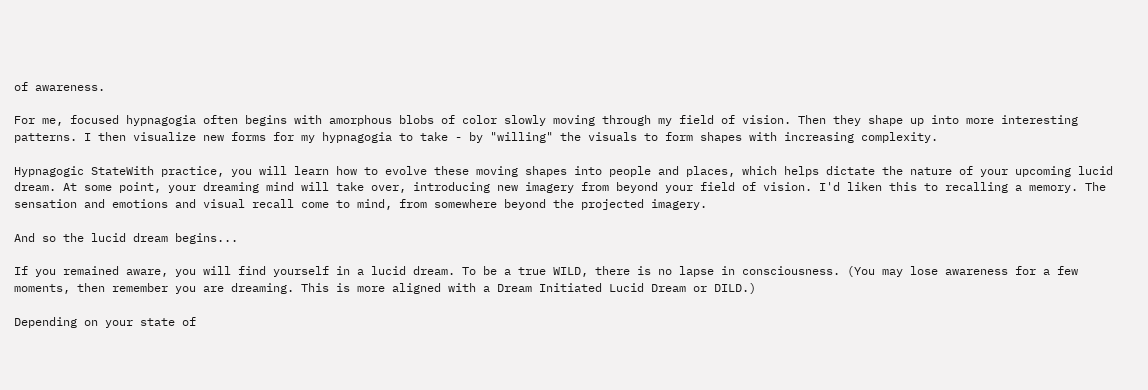of awareness.

For me, focused hypnagogia often begins with amorphous blobs of color slowly moving through my field of vision. Then they shape up into more interesting patterns. I then visualize new forms for my hypnagogia to take - by "willing" the visuals to form shapes with increasing complexity.

Hypnagogic StateWith practice, you will learn how to evolve these moving shapes into people and places, which helps dictate the nature of your upcoming lucid dream. At some point, your dreaming mind will take over, introducing new imagery from beyond your field of vision. I'd liken this to recalling a memory. The sensation and emotions and visual recall come to mind, from somewhere beyond the projected imagery.

And so the lucid dream begins...

If you remained aware, you will find yourself in a lucid dream. To be a true WILD, there is no lapse in consciousness. (You may lose awareness for a few moments, then remember you are dreaming. This is more aligned with a Dream Initiated Lucid Dream or DILD.)

Depending on your state of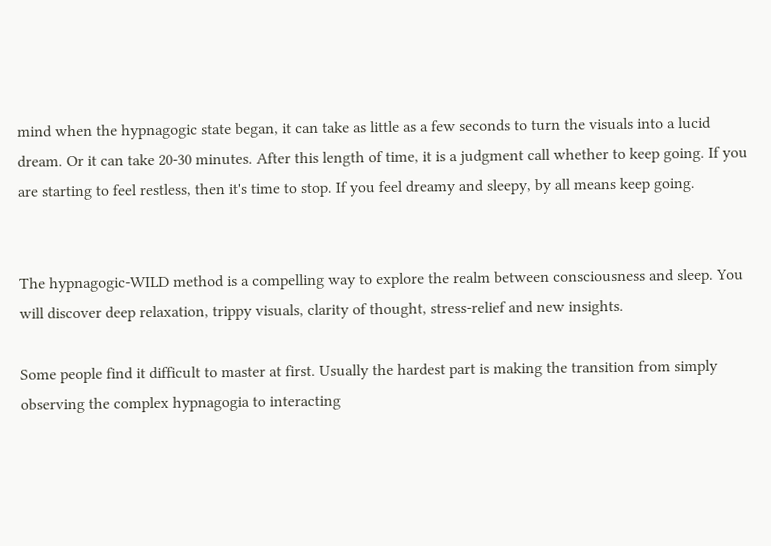mind when the hypnagogic state began, it can take as little as a few seconds to turn the visuals into a lucid dream. Or it can take 20-30 minutes. After this length of time, it is a judgment call whether to keep going. If you are starting to feel restless, then it's time to stop. If you feel dreamy and sleepy, by all means keep going.


The hypnagogic-WILD method is a compelling way to explore the realm between consciousness and sleep. You will discover deep relaxation, trippy visuals, clarity of thought, stress-relief and new insights.

Some people find it difficult to master at first. Usually the hardest part is making the transition from simply observing the complex hypnagogia to interacting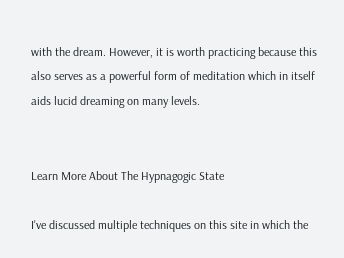with the dream. However, it is worth practicing because this also serves as a powerful form of meditation which in itself aids lucid dreaming on many levels.


Learn More About The Hypnagogic State

I've discussed multiple techniques on this site in which the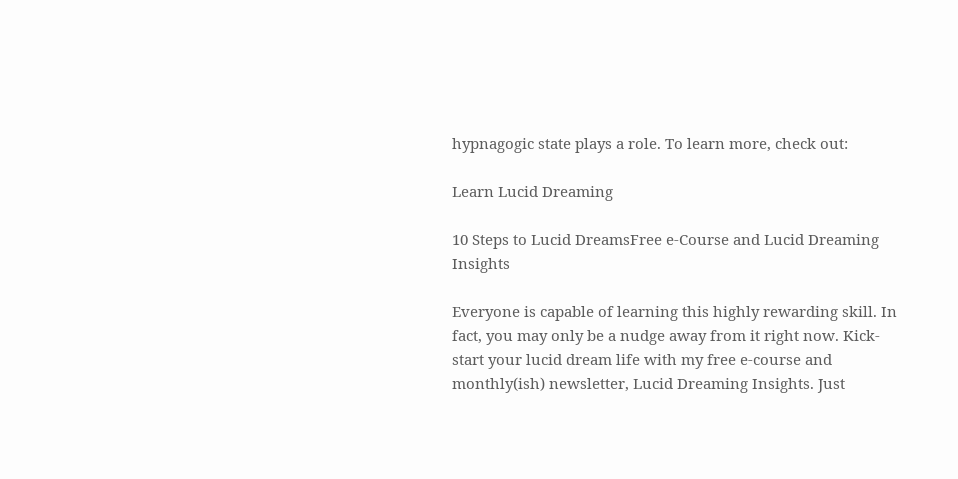hypnagogic state plays a role. To learn more, check out:

Learn Lucid Dreaming

10 Steps to Lucid DreamsFree e-Course and Lucid Dreaming Insights

Everyone is capable of learning this highly rewarding skill. In fact, you may only be a nudge away from it right now. Kick-start your lucid dream life with my free e-course and monthly(ish) newsletter, Lucid Dreaming Insights. Just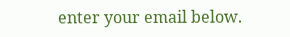enter your email below.